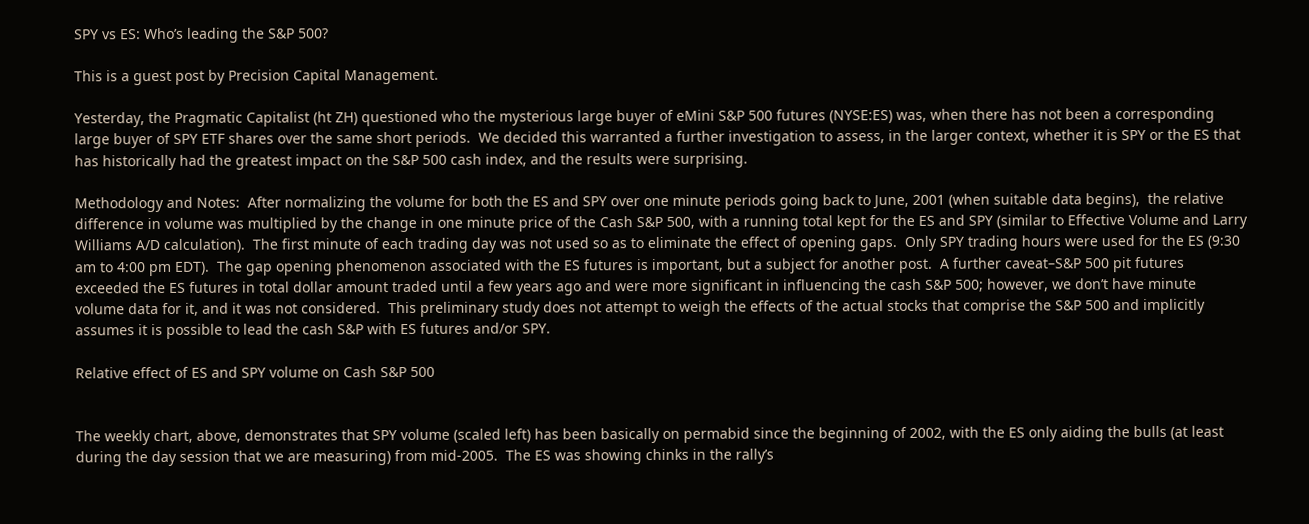SPY vs ES: Who’s leading the S&P 500?

This is a guest post by Precision Capital Management.

Yesterday, the Pragmatic Capitalist (ht ZH) questioned who the mysterious large buyer of eMini S&P 500 futures (NYSE:ES) was, when there has not been a corresponding large buyer of SPY ETF shares over the same short periods.  We decided this warranted a further investigation to assess, in the larger context, whether it is SPY or the ES that has historically had the greatest impact on the S&P 500 cash index, and the results were surprising.

Methodology and Notes:  After normalizing the volume for both the ES and SPY over one minute periods going back to June, 2001 (when suitable data begins),  the relative difference in volume was multiplied by the change in one minute price of the Cash S&P 500, with a running total kept for the ES and SPY (similar to Effective Volume and Larry Williams A/D calculation).  The first minute of each trading day was not used so as to eliminate the effect of opening gaps.  Only SPY trading hours were used for the ES (9:30 am to 4:00 pm EDT).  The gap opening phenomenon associated with the ES futures is important, but a subject for another post.  A further caveat–S&P 500 pit futures exceeded the ES futures in total dollar amount traded until a few years ago and were more significant in influencing the cash S&P 500; however, we don’t have minute volume data for it, and it was not considered.  This preliminary study does not attempt to weigh the effects of the actual stocks that comprise the S&P 500 and implicitly assumes it is possible to lead the cash S&P with ES futures and/or SPY.

Relative effect of ES and SPY volume on Cash S&P 500


The weekly chart, above, demonstrates that SPY volume (scaled left) has been basically on permabid since the beginning of 2002, with the ES only aiding the bulls (at least during the day session that we are measuring) from mid-2005.  The ES was showing chinks in the rally’s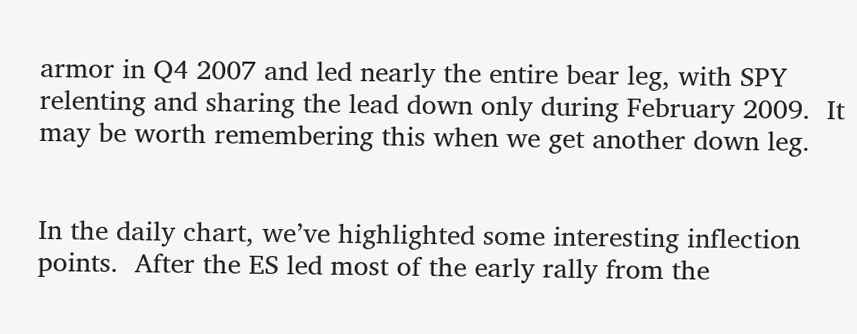armor in Q4 2007 and led nearly the entire bear leg, with SPY relenting and sharing the lead down only during February 2009.  It may be worth remembering this when we get another down leg.


In the daily chart, we’ve highlighted some interesting inflection points.  After the ES led most of the early rally from the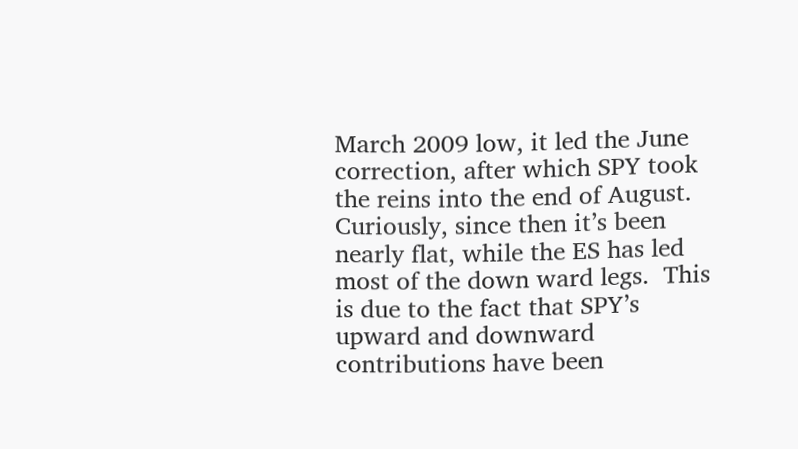March 2009 low, it led the June correction, after which SPY took the reins into the end of August.  Curiously, since then it’s been nearly flat, while the ES has led most of the down ward legs.  This is due to the fact that SPY’s upward and downward contributions have been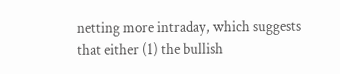netting more intraday, which suggests that either (1) the bullish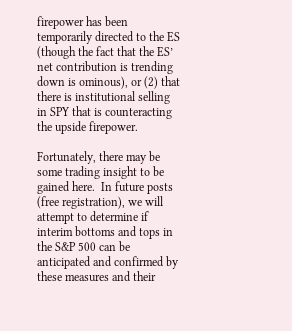firepower has been temporarily directed to the ES (though the fact that the ES’ net contribution is trending down is ominous), or (2) that there is institutional selling in SPY that is counteracting the upside firepower.

Fortunately, there may be some trading insight to be gained here.  In future posts (free registration), we will attempt to determine if interim bottoms and tops in the S&P 500 can be anticipated and confirmed by these measures and their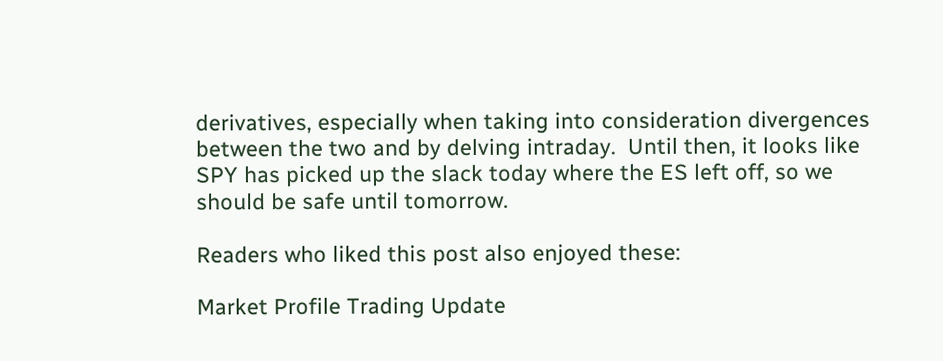derivatives, especially when taking into consideration divergences between the two and by delving intraday.  Until then, it looks like SPY has picked up the slack today where the ES left off, so we should be safe until tomorrow.

Readers who liked this post also enjoyed these:

Market Profile Trading Update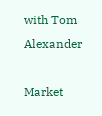with Tom Alexander

Market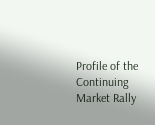Profile of the Continuing Market Rally